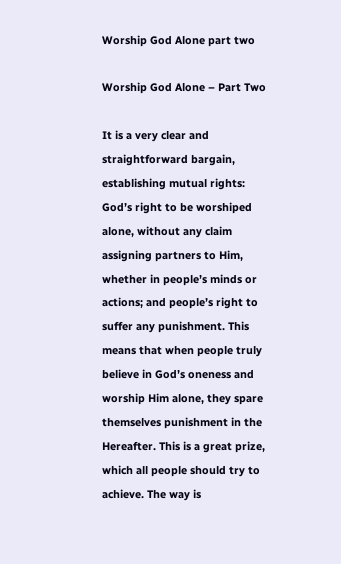Worship God Alone part two

Worship God Alone – Part Two

It is a very clear and straightforward bargain, establishing mutual rights: God’s right to be worshiped alone, without any claim assigning partners to Him, whether in people’s minds or actions; and people’s right to suffer any punishment. This means that when people truly believe in God’s oneness and worship Him alone, they spare themselves punishment in the Hereafter. This is a great prize, which all people should try to achieve. The way is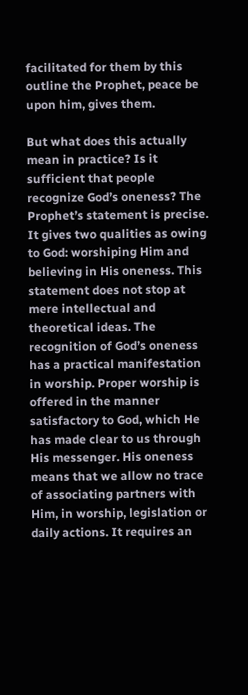facilitated for them by this outline the Prophet, peace be upon him, gives them.

But what does this actually mean in practice? Is it sufficient that people recognize God’s oneness? The Prophet’s statement is precise. It gives two qualities as owing to God: worshiping Him and believing in His oneness. This statement does not stop at mere intellectual and theoretical ideas. The recognition of God’s oneness has a practical manifestation in worship. Proper worship is offered in the manner satisfactory to God, which He has made clear to us through His messenger. His oneness means that we allow no trace of associating partners with Him, in worship, legislation or daily actions. It requires an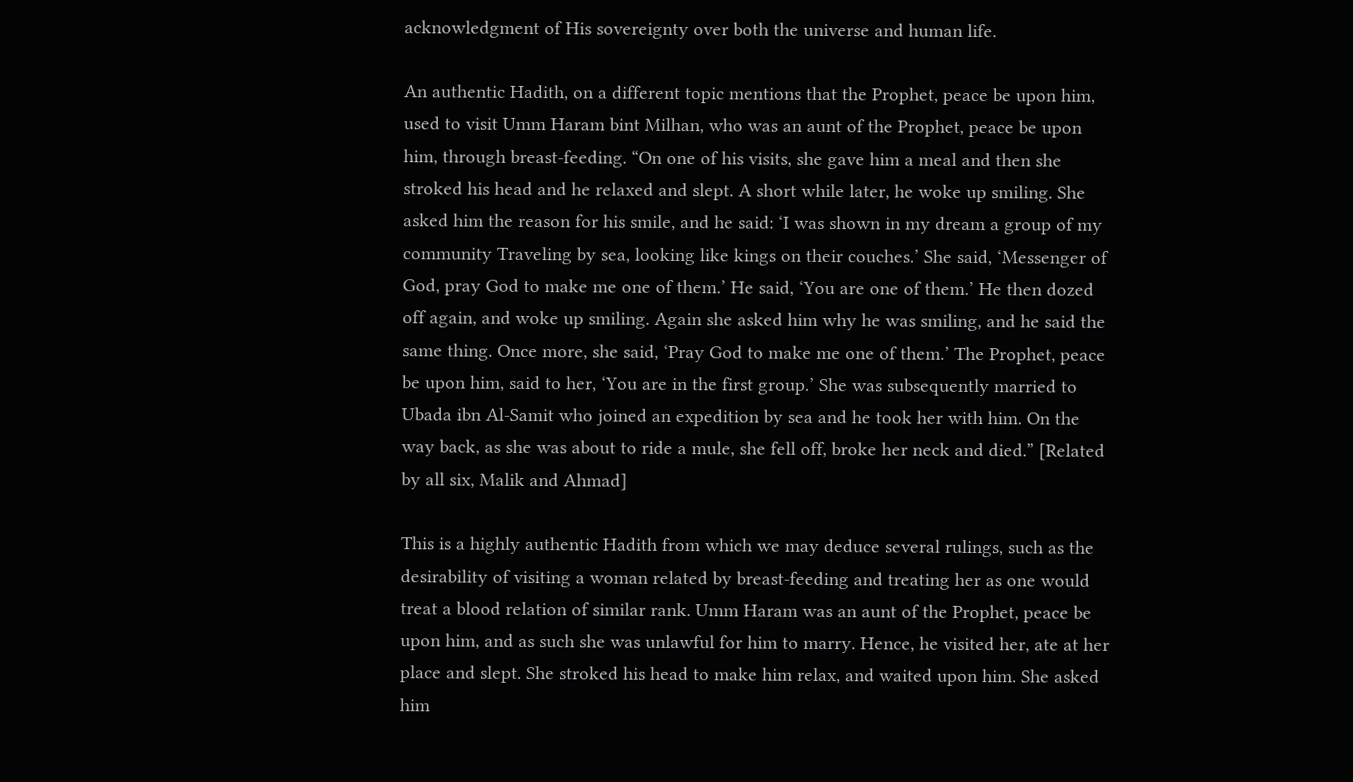acknowledgment of His sovereignty over both the universe and human life.

An authentic Hadith, on a different topic mentions that the Prophet, peace be upon him, used to visit Umm Haram bint Milhan, who was an aunt of the Prophet, peace be upon him, through breast-feeding. “On one of his visits, she gave him a meal and then she stroked his head and he relaxed and slept. A short while later, he woke up smiling. She asked him the reason for his smile, and he said: ‘I was shown in my dream a group of my community Traveling by sea, looking like kings on their couches.’ She said, ‘Messenger of God, pray God to make me one of them.’ He said, ‘You are one of them.’ He then dozed off again, and woke up smiling. Again she asked him why he was smiling, and he said the same thing. Once more, she said, ‘Pray God to make me one of them.’ The Prophet, peace be upon him, said to her, ‘You are in the first group.’ She was subsequently married to Ubada ibn Al-Samit who joined an expedition by sea and he took her with him. On the way back, as she was about to ride a mule, she fell off, broke her neck and died.” [Related by all six, Malik and Ahmad]

This is a highly authentic Hadith from which we may deduce several rulings, such as the desirability of visiting a woman related by breast-feeding and treating her as one would treat a blood relation of similar rank. Umm Haram was an aunt of the Prophet, peace be upon him, and as such she was unlawful for him to marry. Hence, he visited her, ate at her place and slept. She stroked his head to make him relax, and waited upon him. She asked him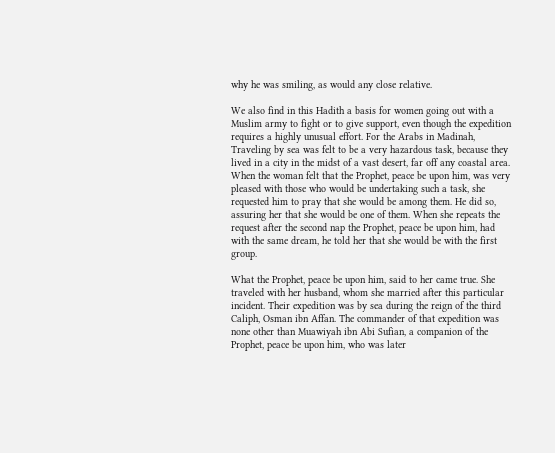why he was smiling, as would any close relative.

We also find in this Hadith a basis for women going out with a Muslim army to fight or to give support, even though the expedition requires a highly unusual effort. For the Arabs in Madinah, Traveling by sea was felt to be a very hazardous task, because they lived in a city in the midst of a vast desert, far off any coastal area. When the woman felt that the Prophet, peace be upon him, was very pleased with those who would be undertaking such a task, she requested him to pray that she would be among them. He did so, assuring her that she would be one of them. When she repeats the request after the second nap the Prophet, peace be upon him, had with the same dream, he told her that she would be with the first group.

What the Prophet, peace be upon him, said to her came true. She traveled with her husband, whom she married after this particular incident. Their expedition was by sea during the reign of the third Caliph, Osman ibn Affan. The commander of that expedition was none other than Muawiyah ibn Abi Sufian, a companion of the Prophet, peace be upon him, who was later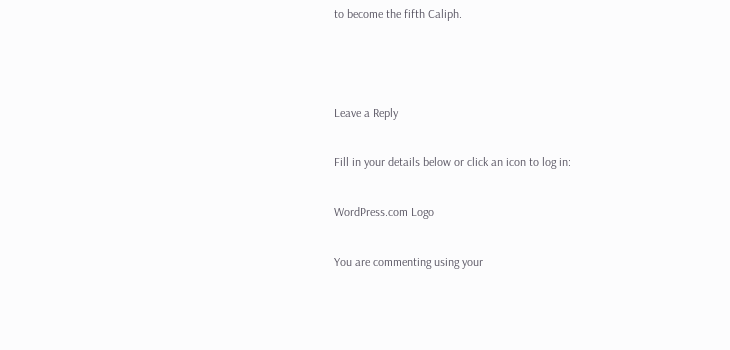to become the fifth Caliph.



Leave a Reply

Fill in your details below or click an icon to log in:

WordPress.com Logo

You are commenting using your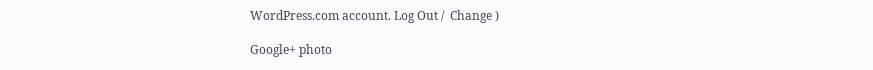WordPress.com account. Log Out /  Change )

Google+ photo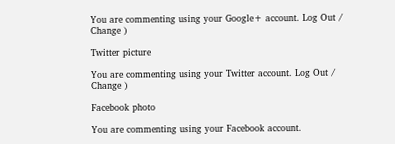You are commenting using your Google+ account. Log Out /  Change )

Twitter picture

You are commenting using your Twitter account. Log Out /  Change )

Facebook photo

You are commenting using your Facebook account.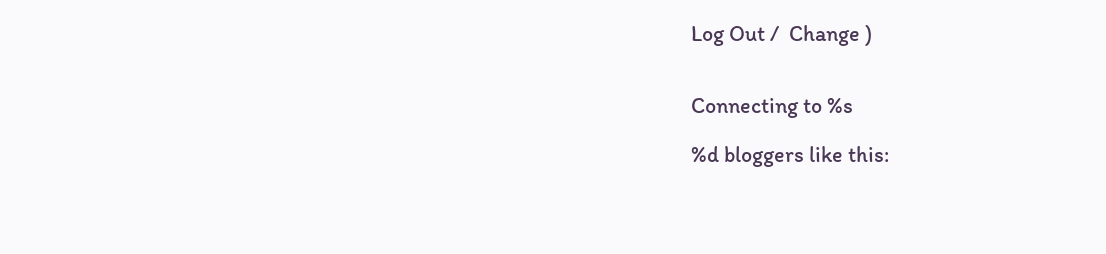Log Out /  Change )


Connecting to %s

%d bloggers like this: